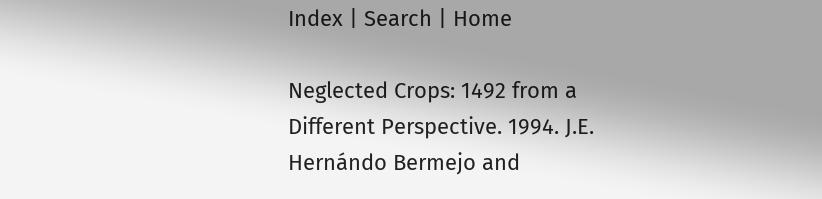Index | Search | Home

Neglected Crops: 1492 from a Different Perspective. 1994. J.E. Hernándo Bermejo and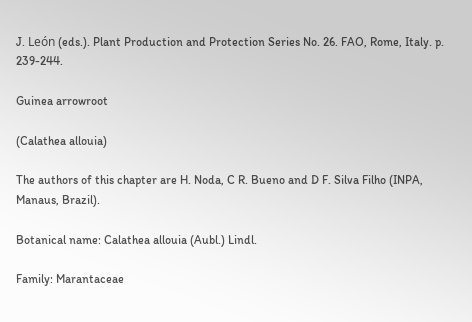J. León (eds.). Plant Production and Protection Series No. 26. FAO, Rome, Italy. p. 239-244.

Guinea arrowroot

(Calathea allouia)

The authors of this chapter are H. Noda, C R. Bueno and D F. Silva Filho (INPA, Manaus, Brazil).

Botanical name: Calathea allouia (Aubl.) Lindl.

Family: Marantaceae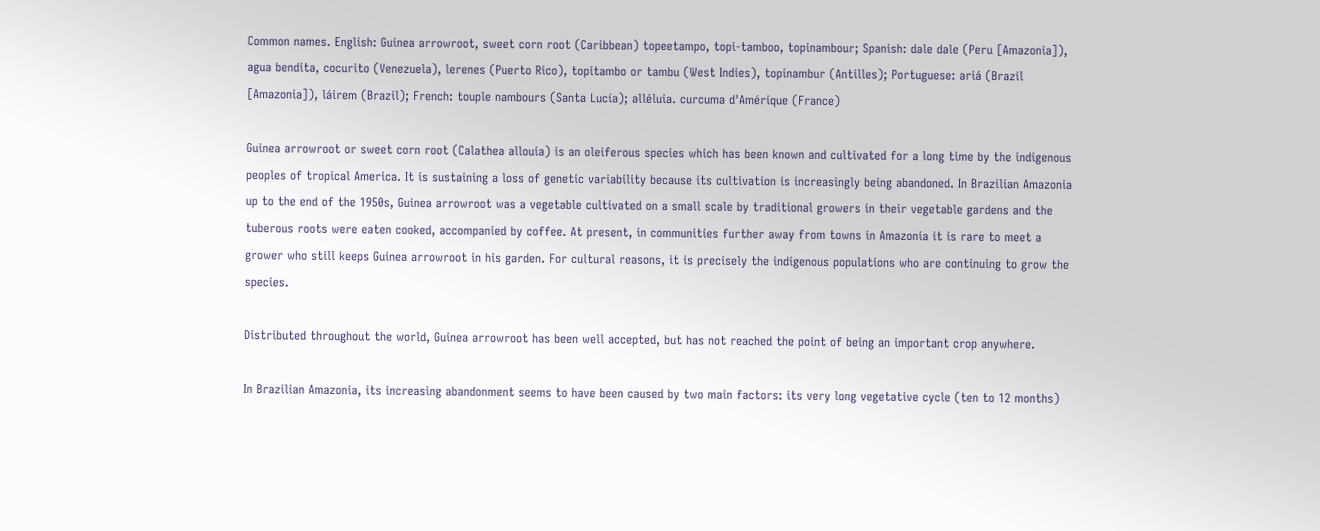Common names. English: Guinea arrowroot, sweet corn root (Caribbean) topeetampo, topi-tamboo, topinambour; Spanish: dale dale (Peru [Amazonia]), agua bendita, cocurito (Venezuela), lerenes (Puerto Rico), topitambo or tambu (West Indies), topinambur (Antilles); Portuguese: ariá (Brazil [Amazonia]), láirem (Brazil); French: touple nambours (Santa Lucía); alléluia. curcuma d'Amérique (France)

Guinea arrowroot or sweet corn root (Calathea allouia) is an oleiferous species which has been known and cultivated for a long time by the indigenous peoples of tropical America. It is sustaining a loss of genetic variability because its cultivation is increasingly being abandoned. In Brazilian Amazonia up to the end of the 1950s, Guinea arrowroot was a vegetable cultivated on a small scale by traditional growers in their vegetable gardens and the tuberous roots were eaten cooked, accompanied by coffee. At present, in communities further away from towns in Amazonia it is rare to meet a grower who still keeps Guinea arrowroot in his garden. For cultural reasons, it is precisely the indigenous populations who are continuing to grow the species.

Distributed throughout the world, Guinea arrowroot has been well accepted, but has not reached the point of being an important crop anywhere.

In Brazilian Amazonia, its increasing abandonment seems to have been caused by two main factors: its very long vegetative cycle (ten to 12 months)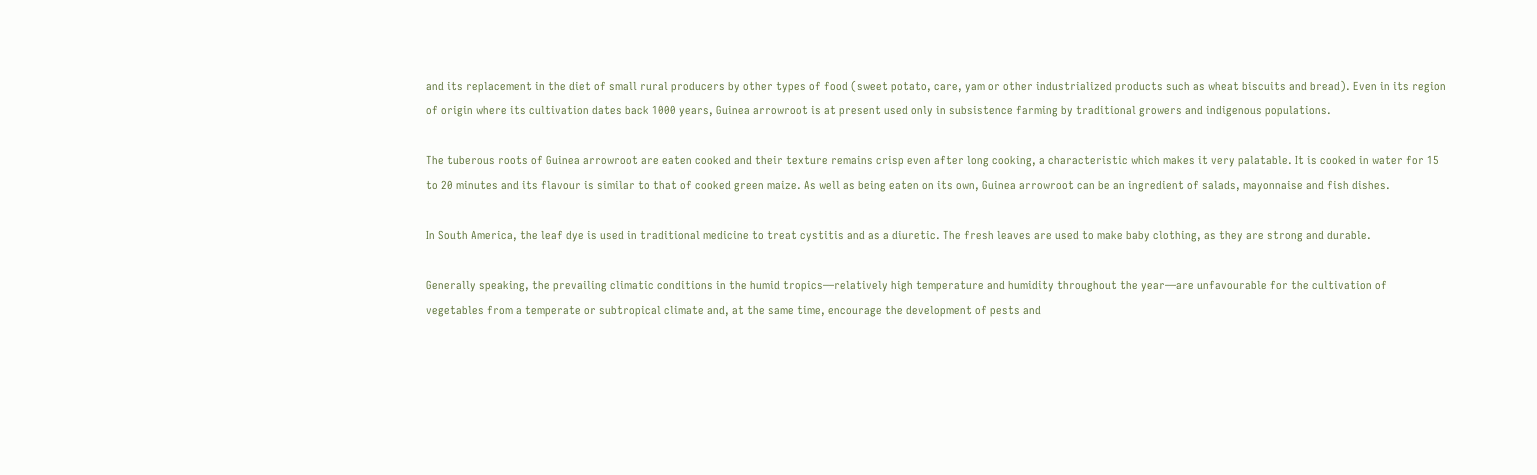and its replacement in the diet of small rural producers by other types of food (sweet potato, care, yam or other industrialized products such as wheat biscuits and bread). Even in its region of origin where its cultivation dates back 1000 years, Guinea arrowroot is at present used only in subsistence farming by traditional growers and indigenous populations.

The tuberous roots of Guinea arrowroot are eaten cooked and their texture remains crisp even after long cooking, a characteristic which makes it very palatable. It is cooked in water for 15 to 20 minutes and its flavour is similar to that of cooked green maize. As well as being eaten on its own, Guinea arrowroot can be an ingredient of salads, mayonnaise and fish dishes.

In South America, the leaf dye is used in traditional medicine to treat cystitis and as a diuretic. The fresh leaves are used to make baby clothing, as they are strong and durable.

Generally speaking, the prevailing climatic conditions in the humid tropics—relatively high temperature and humidity throughout the year—are unfavourable for the cultivation of vegetables from a temperate or subtropical climate and, at the same time, encourage the development of pests and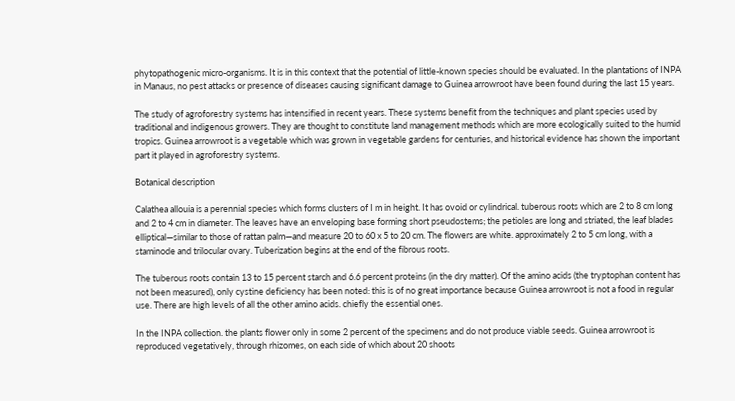phytopathogenic micro-organisms. It is in this context that the potential of little-known species should be evaluated. In the plantations of INPA in Manaus, no pest attacks or presence of diseases causing significant damage to Guinea arrowroot have been found during the last 15 years.

The study of agroforestry systems has intensified in recent years. These systems benefit from the techniques and plant species used by traditional and indigenous growers. They are thought to constitute land management methods which are more ecologically suited to the humid tropics. Guinea arrowroot is a vegetable which was grown in vegetable gardens for centuries, and historical evidence has shown the important part it played in agroforestry systems.

Botanical description

Calathea allouia is a perennial species which forms clusters of I m in height. It has ovoid or cylindrical. tuberous roots which are 2 to 8 cm long and 2 to 4 cm in diameter. The leaves have an enveloping base forming short pseudostems; the petioles are long and striated, the leaf blades elliptical—similar to those of rattan palm—and measure 20 to 60 x 5 to 20 cm. The flowers are white. approximately 2 to 5 cm long, with a staminode and trilocular ovary. Tuberization begins at the end of the fibrous roots.

The tuberous roots contain 13 to 15 percent starch and 6.6 percent proteins (in the dry matter). Of the amino acids (the tryptophan content has not been measured), only cystine deficiency has been noted: this is of no great importance because Guinea arrowroot is not a food in regular use. There are high levels of all the other amino acids. chiefly the essential ones.

In the INPA collection. the plants flower only in some 2 percent of the specimens and do not produce viable seeds. Guinea arrowroot is reproduced vegetatively, through rhizomes, on each side of which about 20 shoots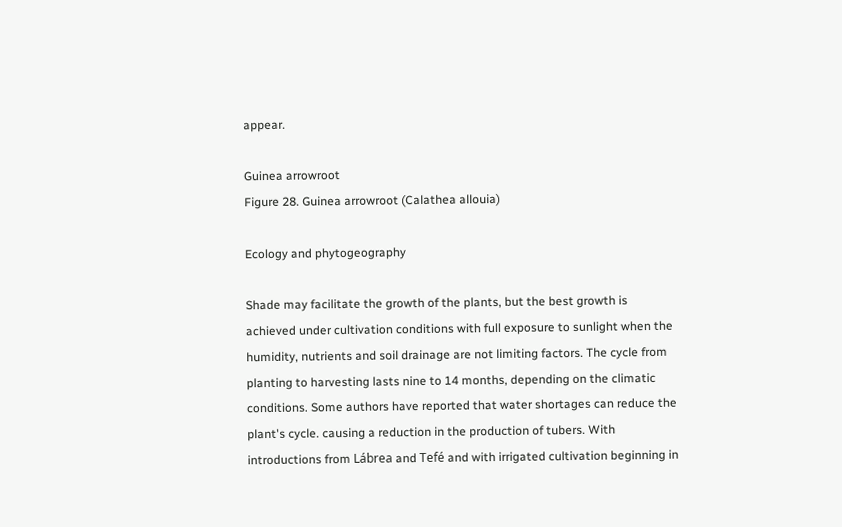appear.

Guinea arrowroot
Figure 28. Guinea arrowroot (Calathea allouia)

Ecology and phytogeography

Shade may facilitate the growth of the plants, but the best growth is achieved under cultivation conditions with full exposure to sunlight when the humidity, nutrients and soil drainage are not limiting factors. The cycle from planting to harvesting lasts nine to 14 months, depending on the climatic conditions. Some authors have reported that water shortages can reduce the plant's cycle. causing a reduction in the production of tubers. With introductions from Lábrea and Tefé and with irrigated cultivation beginning in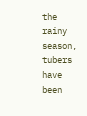the rainy season, tubers have been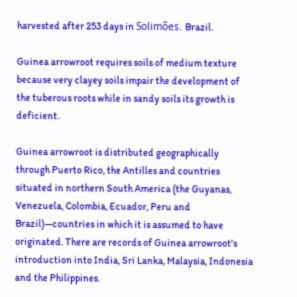harvested after 253 days in Solimões. Brazil.

Guinea arrowroot requires soils of medium texture because very clayey soils impair the development of the tuberous roots while in sandy soils its growth is deficient.

Guinea arrowroot is distributed geographically through Puerto Rico, the Antilles and countries situated in northern South America (the Guyanas, Venezuela, Colombia, Ecuador, Peru and Brazil)—countries in which it is assumed to have originated. There are records of Guinea arrowroot's introduction into India, Sri Lanka, Malaysia, Indonesia and the Philippines.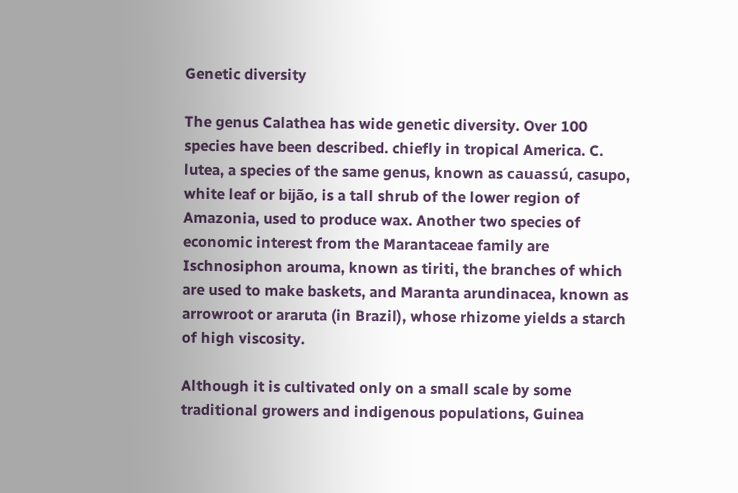Genetic diversity

The genus Calathea has wide genetic diversity. Over 100 species have been described. chiefly in tropical America. C. lutea, a species of the same genus, known as cauassú, casupo, white leaf or bijão, is a tall shrub of the lower region of Amazonia, used to produce wax. Another two species of economic interest from the Marantaceae family are Ischnosiphon arouma, known as tiriti, the branches of which are used to make baskets, and Maranta arundinacea, known as arrowroot or araruta (in Brazil), whose rhizome yields a starch of high viscosity.

Although it is cultivated only on a small scale by some traditional growers and indigenous populations, Guinea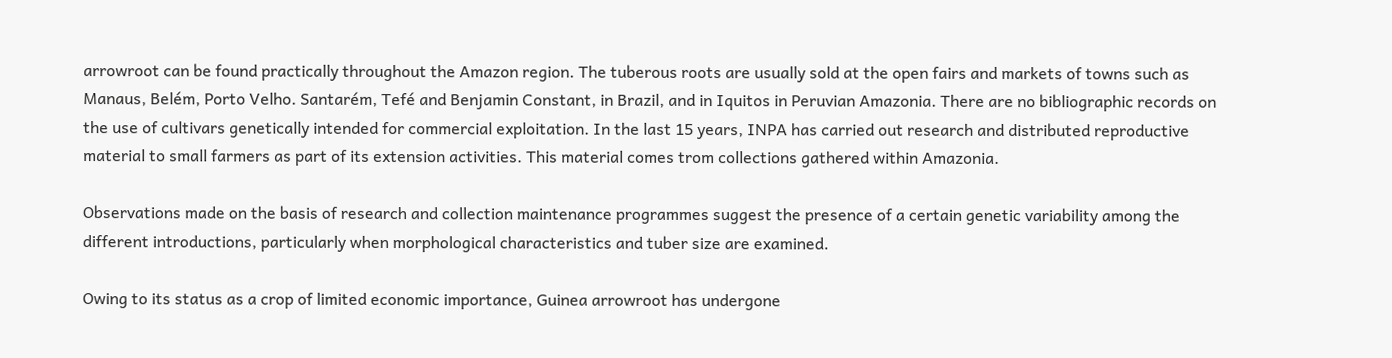arrowroot can be found practically throughout the Amazon region. The tuberous roots are usually sold at the open fairs and markets of towns such as Manaus, Belém, Porto Velho. Santarém, Tefé and Benjamin Constant, in Brazil, and in Iquitos in Peruvian Amazonia. There are no bibliographic records on the use of cultivars genetically intended for commercial exploitation. In the last 15 years, INPA has carried out research and distributed reproductive material to small farmers as part of its extension activities. This material comes trom collections gathered within Amazonia.

Observations made on the basis of research and collection maintenance programmes suggest the presence of a certain genetic variability among the different introductions, particularly when morphological characteristics and tuber size are examined.

Owing to its status as a crop of limited economic importance, Guinea arrowroot has undergone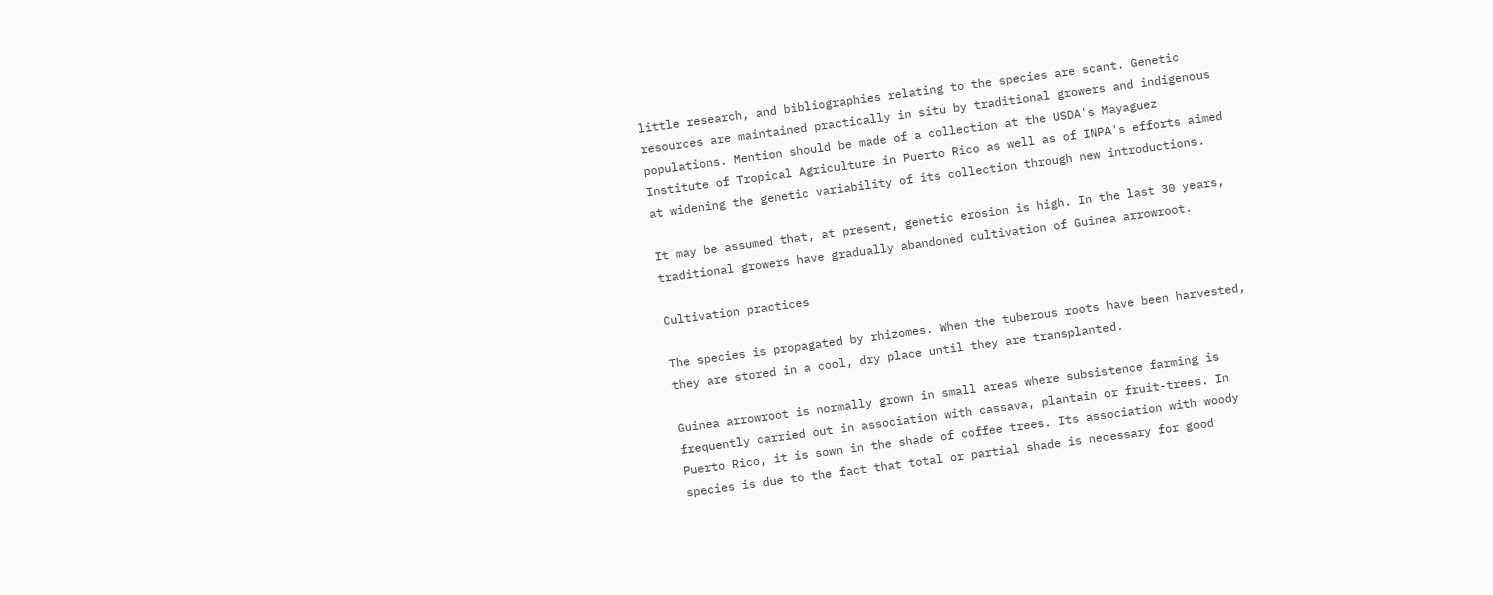little research, and bibliographies relating to the species are scant. Genetic resources are maintained practically in situ by traditional growers and indigenous populations. Mention should be made of a collection at the USDA's Mayaguez Institute of Tropical Agriculture in Puerto Rico as well as of INPA's efforts aimed at widening the genetic variability of its collection through new introductions.

It may be assumed that, at present, genetic erosion is high. In the last 30 years, traditional growers have gradually abandoned cultivation of Guinea arrowroot.

Cultivation practices

The species is propagated by rhizomes. When the tuberous roots have been harvested, they are stored in a cool, dry place until they are transplanted.

Guinea arrowroot is normally grown in small areas where subsistence farming is frequently carried out in association with cassava, plantain or fruit-trees. In Puerto Rico, it is sown in the shade of coffee trees. Its association with woody species is due to the fact that total or partial shade is necessary for good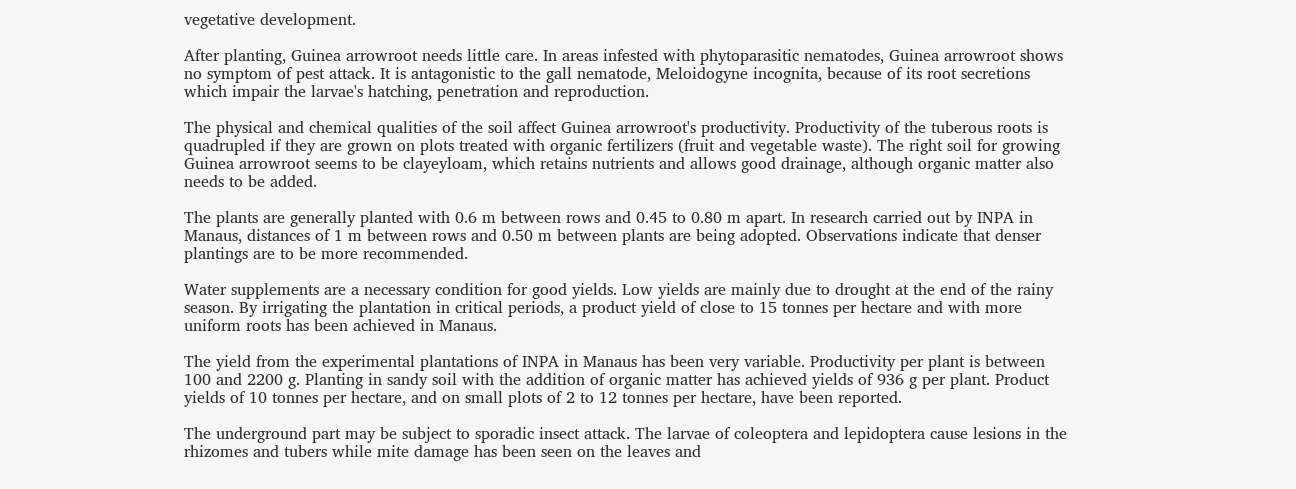vegetative development.

After planting, Guinea arrowroot needs little care. In areas infested with phytoparasitic nematodes, Guinea arrowroot shows no symptom of pest attack. It is antagonistic to the gall nematode, Meloidogyne incognita, because of its root secretions which impair the larvae's hatching, penetration and reproduction.

The physical and chemical qualities of the soil affect Guinea arrowroot's productivity. Productivity of the tuberous roots is quadrupled if they are grown on plots treated with organic fertilizers (fruit and vegetable waste). The right soil for growing Guinea arrowroot seems to be clayeyloam, which retains nutrients and allows good drainage, although organic matter also needs to be added.

The plants are generally planted with 0.6 m between rows and 0.45 to 0.80 m apart. In research carried out by INPA in Manaus, distances of 1 m between rows and 0.50 m between plants are being adopted. Observations indicate that denser plantings are to be more recommended.

Water supplements are a necessary condition for good yields. Low yields are mainly due to drought at the end of the rainy season. By irrigating the plantation in critical periods, a product yield of close to 15 tonnes per hectare and with more uniform roots has been achieved in Manaus.

The yield from the experimental plantations of INPA in Manaus has been very variable. Productivity per plant is between 100 and 2200 g. Planting in sandy soil with the addition of organic matter has achieved yields of 936 g per plant. Product yields of 10 tonnes per hectare, and on small plots of 2 to 12 tonnes per hectare, have been reported.

The underground part may be subject to sporadic insect attack. The larvae of coleoptera and lepidoptera cause lesions in the rhizomes and tubers while mite damage has been seen on the leaves and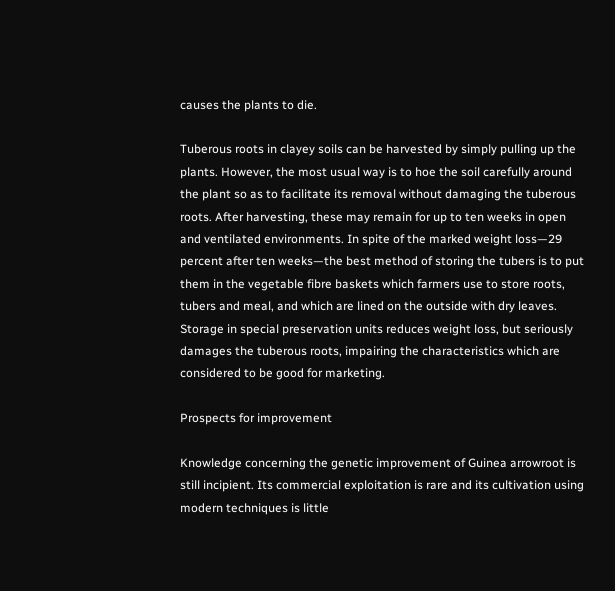causes the plants to die.

Tuberous roots in clayey soils can be harvested by simply pulling up the plants. However, the most usual way is to hoe the soil carefully around the plant so as to facilitate its removal without damaging the tuberous roots. After harvesting, these may remain for up to ten weeks in open and ventilated environments. In spite of the marked weight loss—29 percent after ten weeks—the best method of storing the tubers is to put them in the vegetable fibre baskets which farmers use to store roots, tubers and meal, and which are lined on the outside with dry leaves. Storage in special preservation units reduces weight loss, but seriously damages the tuberous roots, impairing the characteristics which are considered to be good for marketing.

Prospects for improvement

Knowledge concerning the genetic improvement of Guinea arrowroot is still incipient. Its commercial exploitation is rare and its cultivation using modern techniques is little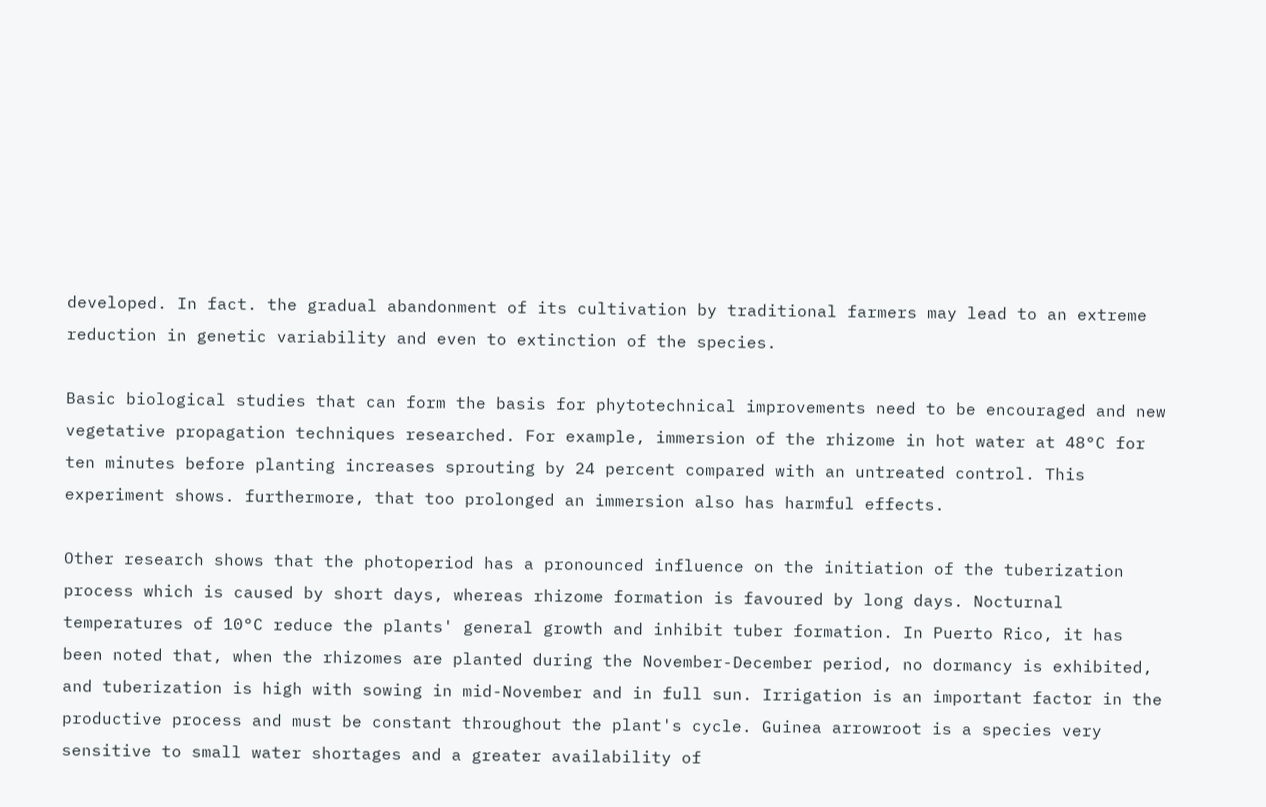developed. In fact. the gradual abandonment of its cultivation by traditional farmers may lead to an extreme reduction in genetic variability and even to extinction of the species.

Basic biological studies that can form the basis for phytotechnical improvements need to be encouraged and new vegetative propagation techniques researched. For example, immersion of the rhizome in hot water at 48°C for ten minutes before planting increases sprouting by 24 percent compared with an untreated control. This experiment shows. furthermore, that too prolonged an immersion also has harmful effects.

Other research shows that the photoperiod has a pronounced influence on the initiation of the tuberization process which is caused by short days, whereas rhizome formation is favoured by long days. Nocturnal temperatures of 10°C reduce the plants' general growth and inhibit tuber formation. In Puerto Rico, it has been noted that, when the rhizomes are planted during the November-December period, no dormancy is exhibited, and tuberization is high with sowing in mid-November and in full sun. Irrigation is an important factor in the productive process and must be constant throughout the plant's cycle. Guinea arrowroot is a species very sensitive to small water shortages and a greater availability of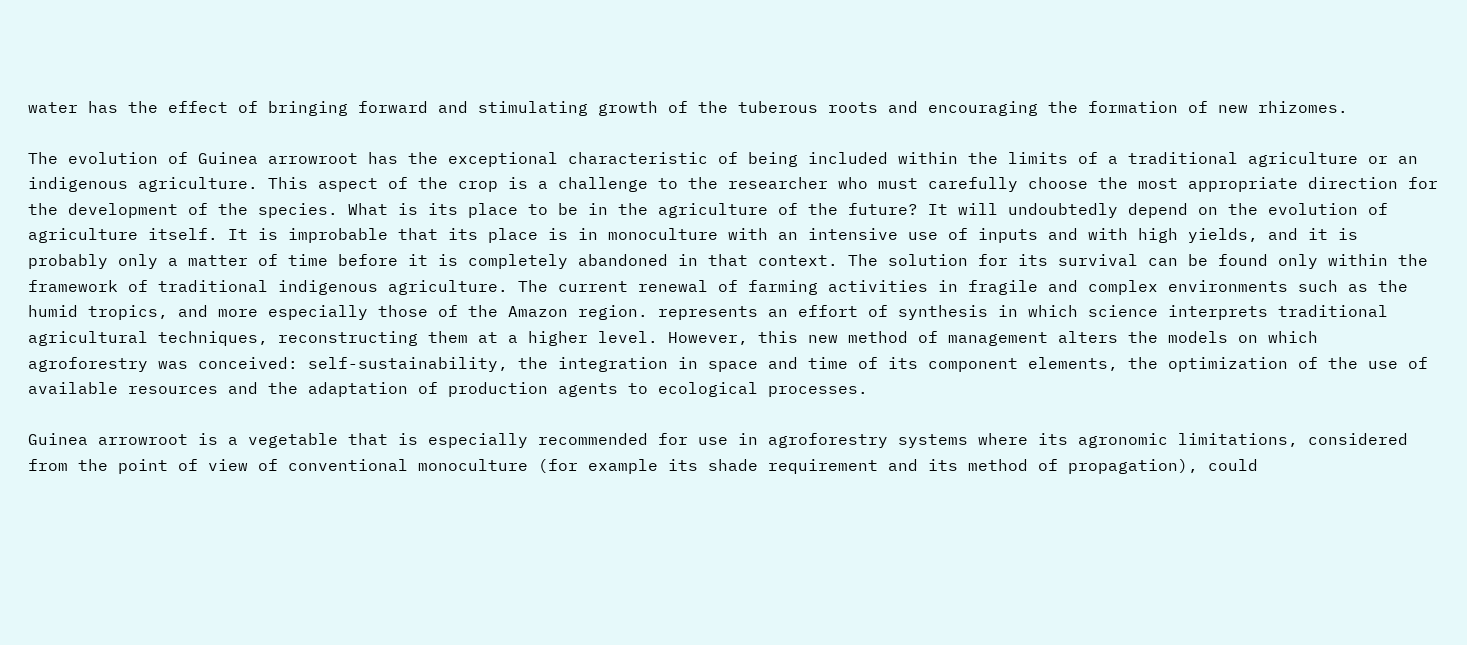water has the effect of bringing forward and stimulating growth of the tuberous roots and encouraging the formation of new rhizomes.

The evolution of Guinea arrowroot has the exceptional characteristic of being included within the limits of a traditional agriculture or an indigenous agriculture. This aspect of the crop is a challenge to the researcher who must carefully choose the most appropriate direction for the development of the species. What is its place to be in the agriculture of the future? It will undoubtedly depend on the evolution of agriculture itself. It is improbable that its place is in monoculture with an intensive use of inputs and with high yields, and it is probably only a matter of time before it is completely abandoned in that context. The solution for its survival can be found only within the framework of traditional indigenous agriculture. The current renewal of farming activities in fragile and complex environments such as the humid tropics, and more especially those of the Amazon region. represents an effort of synthesis in which science interprets traditional agricultural techniques, reconstructing them at a higher level. However, this new method of management alters the models on which agroforestry was conceived: self-sustainability, the integration in space and time of its component elements, the optimization of the use of available resources and the adaptation of production agents to ecological processes.

Guinea arrowroot is a vegetable that is especially recommended for use in agroforestry systems where its agronomic limitations, considered from the point of view of conventional monoculture (for example its shade requirement and its method of propagation), could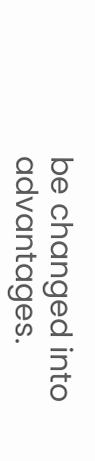be changed into advantages.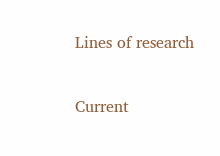Lines of research

Current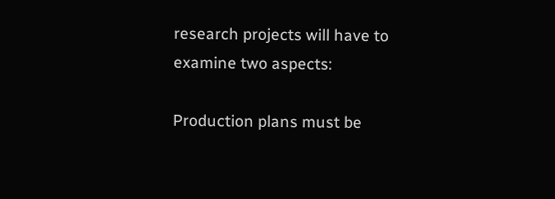research projects will have to examine two aspects:

Production plans must be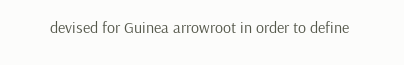devised for Guinea arrowroot in order to define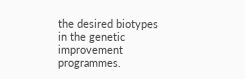the desired biotypes in the genetic improvement programmes.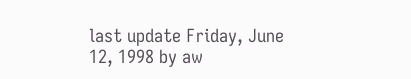last update Friday, June 12, 1998 by aw